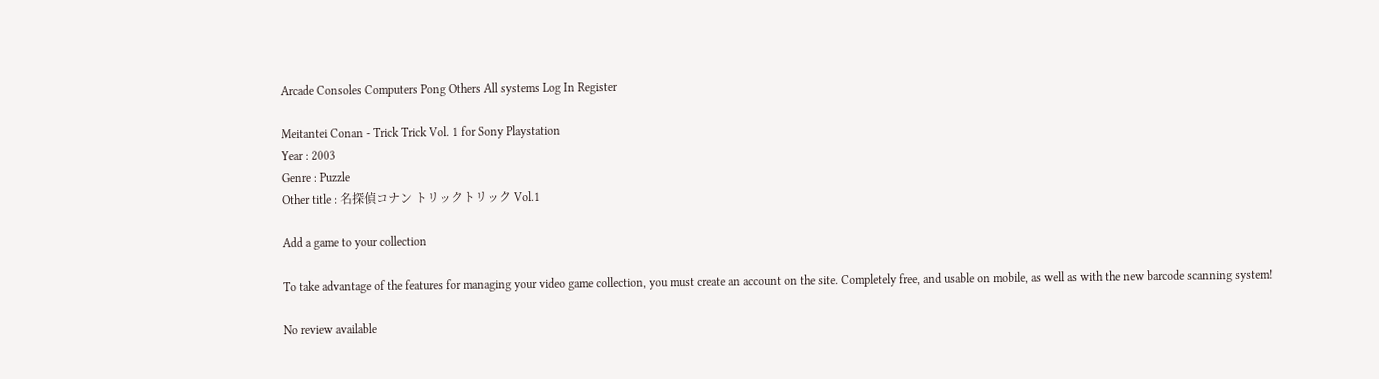Arcade Consoles Computers Pong Others All systems Log In Register

Meitantei Conan - Trick Trick Vol. 1 for Sony Playstation
Year : 2003
Genre : Puzzle
Other title : 名探偵コナン トリックトリック Vol.1

Add a game to your collection

To take advantage of the features for managing your video game collection, you must create an account on the site. Completely free, and usable on mobile, as well as with the new barcode scanning system!

No review available